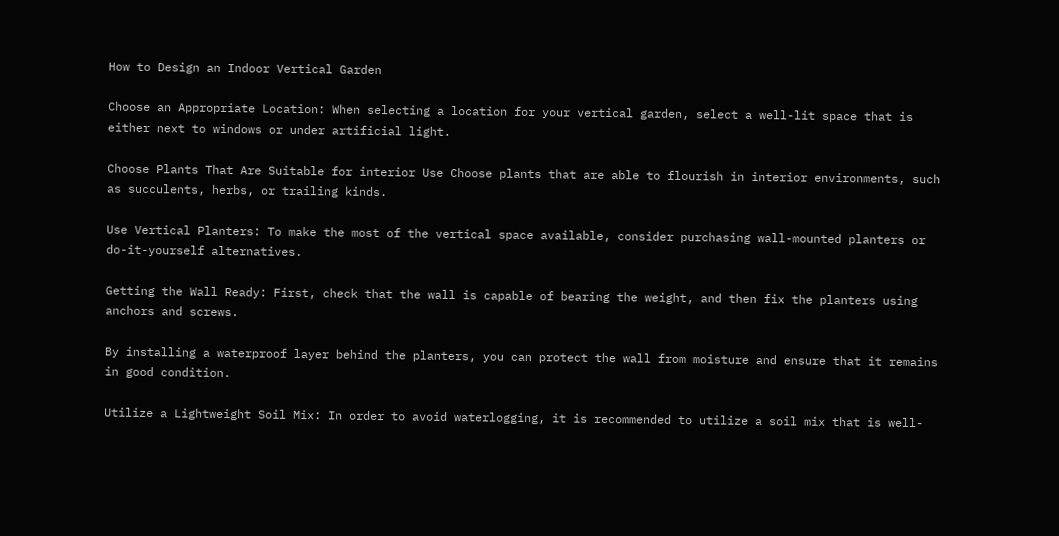How to Design an Indoor Vertical Garden

Choose an Appropriate Location: When selecting a location for your vertical garden, select a well-lit space that is either next to windows or under artificial light.

Choose Plants That Are Suitable for interior Use Choose plants that are able to flourish in interior environments, such as succulents, herbs, or trailing kinds.

Use Vertical Planters: To make the most of the vertical space available, consider purchasing wall-mounted planters or do-it-yourself alternatives.

Getting the Wall Ready: First, check that the wall is capable of bearing the weight, and then fix the planters using anchors and screws.

By installing a waterproof layer behind the planters, you can protect the wall from moisture and ensure that it remains in good condition.

Utilize a Lightweight Soil Mix: In order to avoid waterlogging, it is recommended to utilize a soil mix that is well-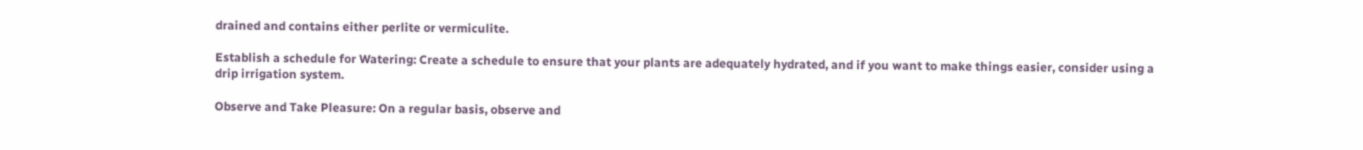drained and contains either perlite or vermiculite.

Establish a schedule for Watering: Create a schedule to ensure that your plants are adequately hydrated, and if you want to make things easier, consider using a drip irrigation system.

Observe and Take Pleasure: On a regular basis, observe and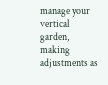manage your vertical garden, making adjustments as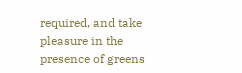required, and take pleasure in the presence of greens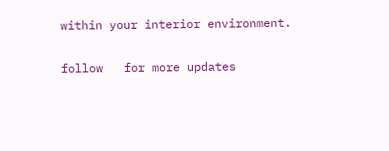within your interior environment.

follow   for more updates